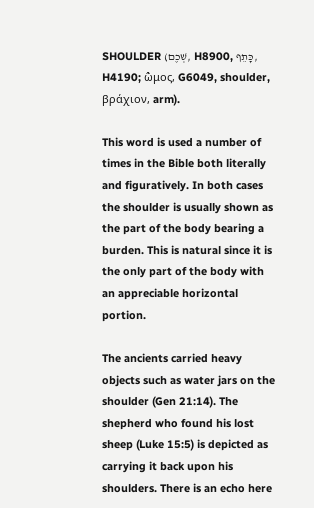SHOULDER (שְׁכֶם, H8900, כָּתֵף, H4190; ὠ̂μος, G6049, shoulder, βράχιον, arm).

This word is used a number of times in the Bible both literally and figuratively. In both cases the shoulder is usually shown as the part of the body bearing a burden. This is natural since it is the only part of the body with an appreciable horizontal portion.

The ancients carried heavy objects such as water jars on the shoulder (Gen 21:14). The shepherd who found his lost sheep (Luke 15:5) is depicted as carrying it back upon his shoulders. There is an echo here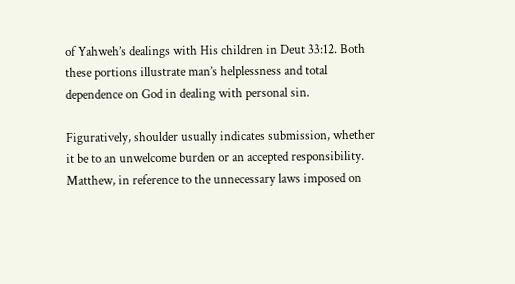of Yahweh’s dealings with His children in Deut 33:12. Both these portions illustrate man’s helplessness and total dependence on God in dealing with personal sin.

Figuratively, shoulder usually indicates submission, whether it be to an unwelcome burden or an accepted responsibility. Matthew, in reference to the unnecessary laws imposed on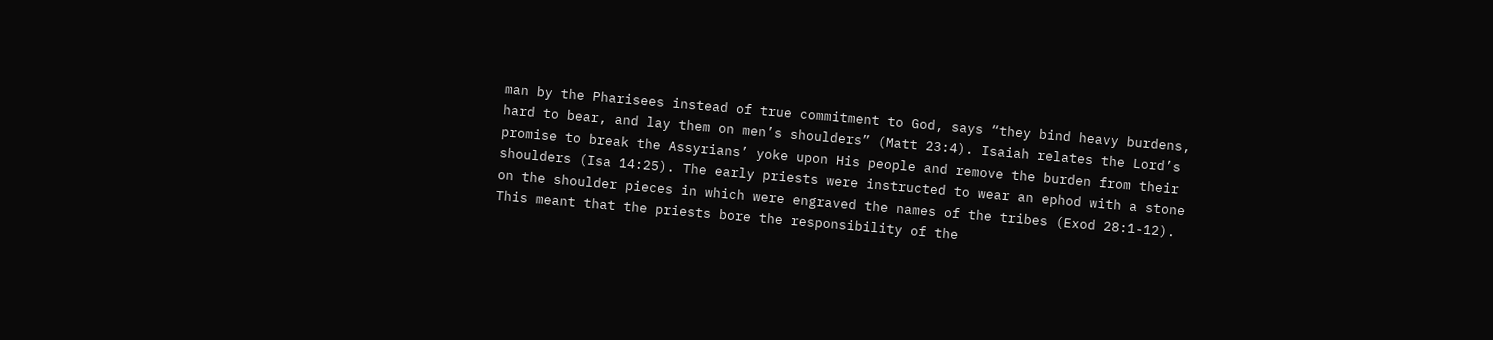man by the Pharisees instead of true commitment to God, says “they bind heavy burdens, hard to bear, and lay them on men’s shoulders” (Matt 23:4). Isaiah relates the Lord’s promise to break the Assyrians’ yoke upon His people and remove the burden from their shoulders (Isa 14:25). The early priests were instructed to wear an ephod with a stone on the shoulder pieces in which were engraved the names of the tribes (Exod 28:1-12). This meant that the priests bore the responsibility of the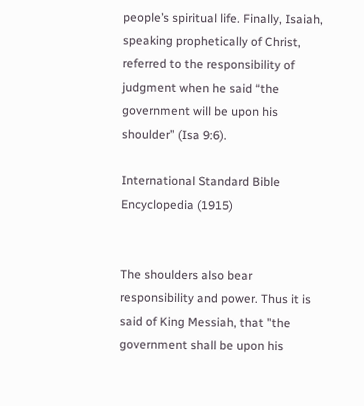people’s spiritual life. Finally, Isaiah, speaking prophetically of Christ, referred to the responsibility of judgment when he said “the government will be upon his shoulder” (Isa 9:6).

International Standard Bible Encyclopedia (1915)


The shoulders also bear responsibility and power. Thus it is said of King Messiah, that "the government shall be upon his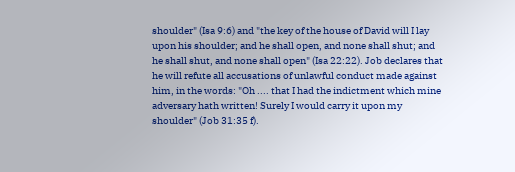shoulder" (Isa 9:6) and "the key of the house of David will I lay upon his shoulder; and he shall open, and none shall shut; and he shall shut, and none shall open" (Isa 22:22). Job declares that he will refute all accusations of unlawful conduct made against him, in the words: "Oh .... that I had the indictment which mine adversary hath written! Surely I would carry it upon my shoulder" (Job 31:35 f).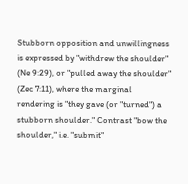Stubborn opposition and unwillingness is expressed by "withdrew the shoulder" (Ne 9:29), or "pulled away the shoulder" (Zec 7:11), where the marginal rendering is "they gave (or "turned") a stubborn shoulder." Contrast "bow the shoulder," i.e. "submit"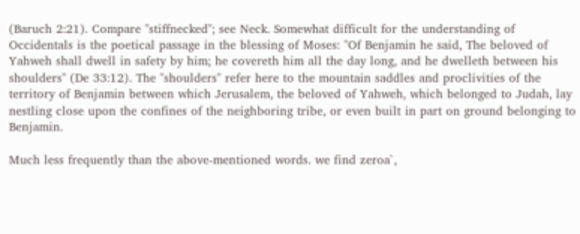(Baruch 2:21). Compare "stiffnecked"; see Neck. Somewhat difficult for the understanding of Occidentals is the poetical passage in the blessing of Moses: "Of Benjamin he said, The beloved of Yahweh shall dwell in safety by him; he covereth him all the day long, and he dwelleth between his shoulders" (De 33:12). The "shoulders" refer here to the mountain saddles and proclivities of the territory of Benjamin between which Jerusalem, the beloved of Yahweh, which belonged to Judah, lay nestling close upon the confines of the neighboring tribe, or even built in part on ground belonging to Benjamin.

Much less frequently than the above-mentioned words. we find zeroa`,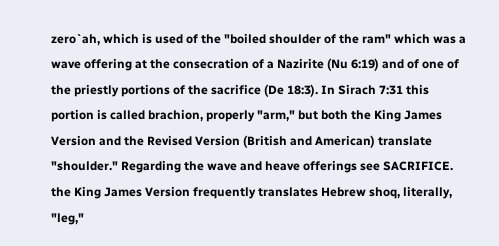zero`ah, which is used of the "boiled shoulder of the ram" which was a wave offering at the consecration of a Nazirite (Nu 6:19) and of one of the priestly portions of the sacrifice (De 18:3). In Sirach 7:31 this portion is called brachion, properly "arm," but both the King James Version and the Revised Version (British and American) translate "shoulder." Regarding the wave and heave offerings see SACRIFICE. the King James Version frequently translates Hebrew shoq, literally, "leg,"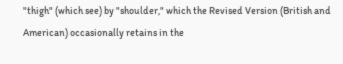"thigh" (which see) by "shoulder," which the Revised Version (British and American) occasionally retains in the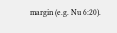margin (e.g. Nu 6:20).